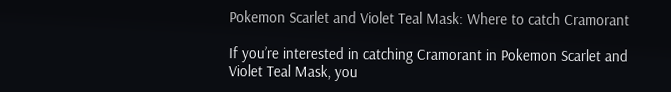Pokemon Scarlet and Violet Teal Mask: Where to catch Cramorant

If you’re interested in catching Cramorant in Pokemon Scarlet and Violet Teal Mask, you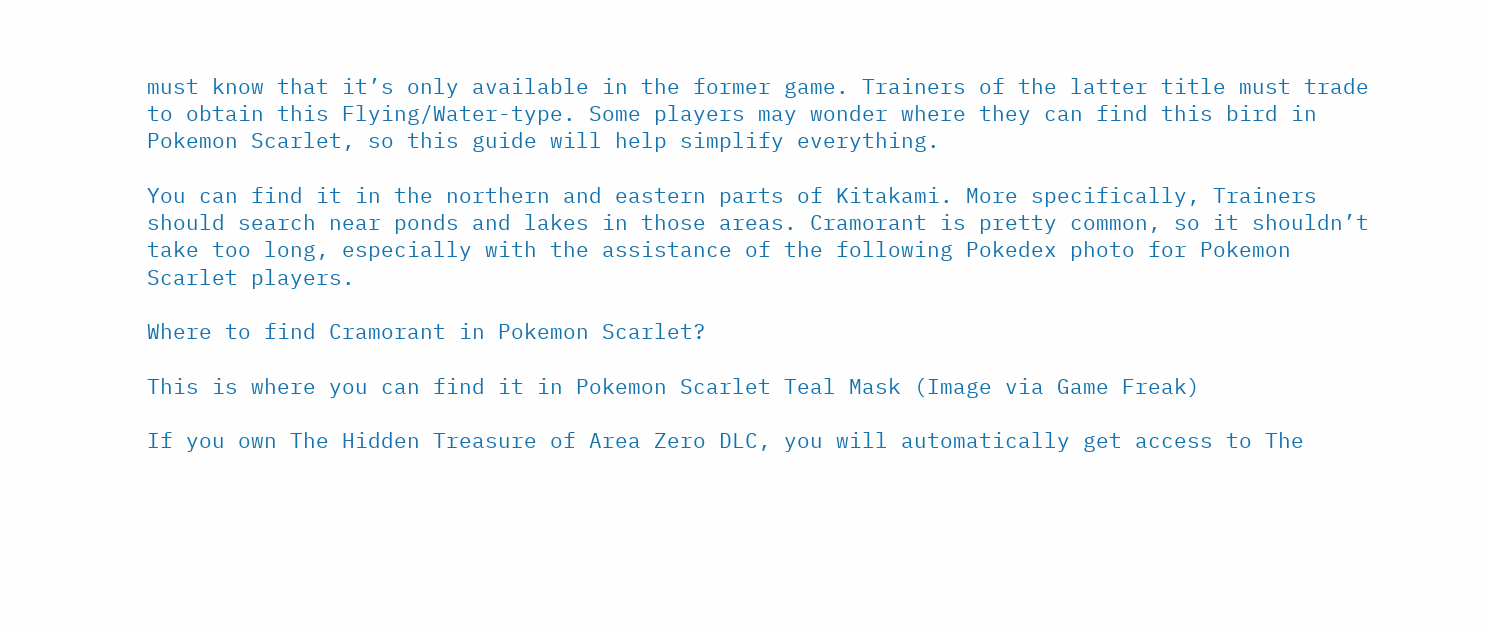must know that it’s only available in the former game. Trainers of the latter title must trade to obtain this Flying/Water-type. Some players may wonder where they can find this bird in Pokemon Scarlet, so this guide will help simplify everything.

You can find it in the northern and eastern parts of Kitakami. More specifically, Trainers should search near ponds and lakes in those areas. Cramorant is pretty common, so it shouldn’t take too long, especially with the assistance of the following Pokedex photo for Pokemon Scarlet players.

Where to find Cramorant in Pokemon Scarlet?

This is where you can find it in Pokemon Scarlet Teal Mask (Image via Game Freak)

If you own The Hidden Treasure of Area Zero DLC, you will automatically get access to The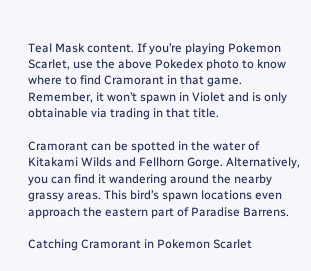Teal Mask content. If you’re playing Pokemon Scarlet, use the above Pokedex photo to know where to find Cramorant in that game. Remember, it won’t spawn in Violet and is only obtainable via trading in that title.

Cramorant can be spotted in the water of Kitakami Wilds and Fellhorn Gorge. Alternatively, you can find it wandering around the nearby grassy areas. This bird’s spawn locations even approach the eastern part of Paradise Barrens.

Catching Cramorant in Pokemon Scarlet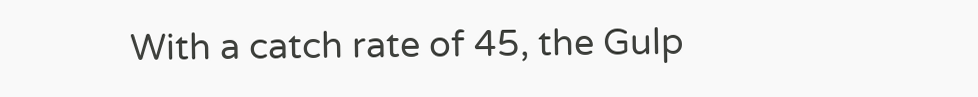With a catch rate of 45, the Gulp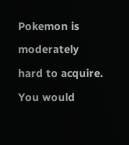Pokemon is moderately hard to acquire. You would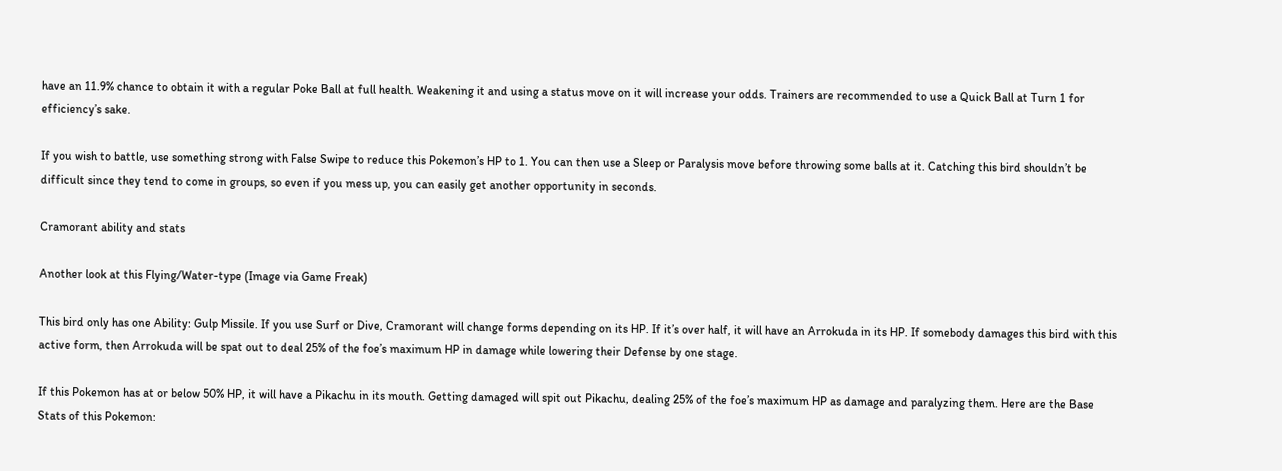have an 11.9% chance to obtain it with a regular Poke Ball at full health. Weakening it and using a status move on it will increase your odds. Trainers are recommended to use a Quick Ball at Turn 1 for efficiency’s sake.

If you wish to battle, use something strong with False Swipe to reduce this Pokemon’s HP to 1. You can then use a Sleep or Paralysis move before throwing some balls at it. Catching this bird shouldn’t be difficult since they tend to come in groups, so even if you mess up, you can easily get another opportunity in seconds.

Cramorant ability and stats

Another look at this Flying/Water-type (Image via Game Freak)

This bird only has one Ability: Gulp Missile. If you use Surf or Dive, Cramorant will change forms depending on its HP. If it’s over half, it will have an Arrokuda in its HP. If somebody damages this bird with this active form, then Arrokuda will be spat out to deal 25% of the foe’s maximum HP in damage while lowering their Defense by one stage.

If this Pokemon has at or below 50% HP, it will have a Pikachu in its mouth. Getting damaged will spit out Pikachu, dealing 25% of the foe’s maximum HP as damage and paralyzing them. Here are the Base Stats of this Pokemon: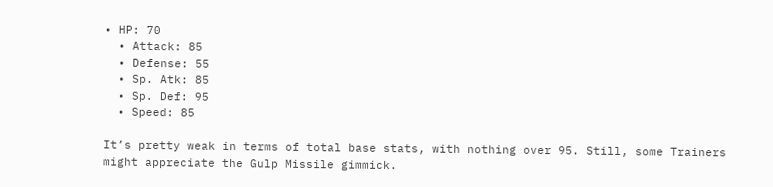• HP: 70
  • Attack: 85
  • Defense: 55
  • Sp. Atk: 85
  • Sp. Def: 95
  • Speed: 85

It’s pretty weak in terms of total base stats, with nothing over 95. Still, some Trainers might appreciate the Gulp Missile gimmick.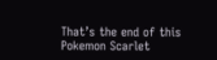That’s the end of this Pokemon Scarlet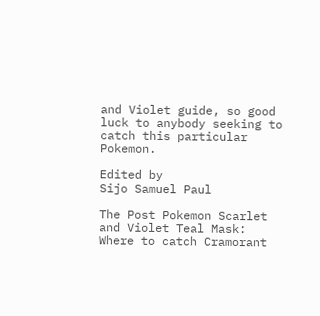and Violet guide, so good luck to anybody seeking to catch this particular Pokemon.

Edited by
Sijo Samuel Paul

The Post Pokemon Scarlet and Violet Teal Mask: Where to catch Cramorant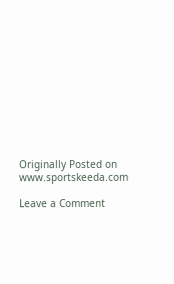Originally Posted on www.sportskeeda.com

Leave a Comment